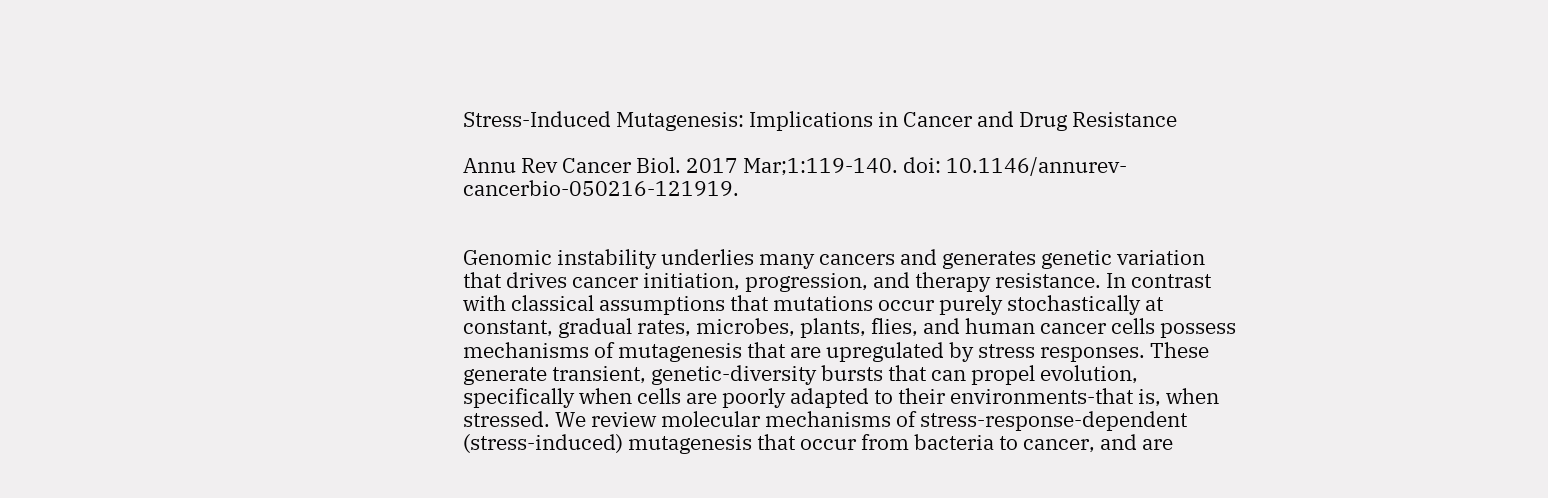Stress-Induced Mutagenesis: Implications in Cancer and Drug Resistance

Annu Rev Cancer Biol. 2017 Mar;1:119-140. doi: 10.1146/annurev-cancerbio-050216-121919.


Genomic instability underlies many cancers and generates genetic variation that drives cancer initiation, progression, and therapy resistance. In contrast with classical assumptions that mutations occur purely stochastically at constant, gradual rates, microbes, plants, flies, and human cancer cells possess mechanisms of mutagenesis that are upregulated by stress responses. These generate transient, genetic-diversity bursts that can propel evolution, specifically when cells are poorly adapted to their environments-that is, when stressed. We review molecular mechanisms of stress-response-dependent (stress-induced) mutagenesis that occur from bacteria to cancer, and are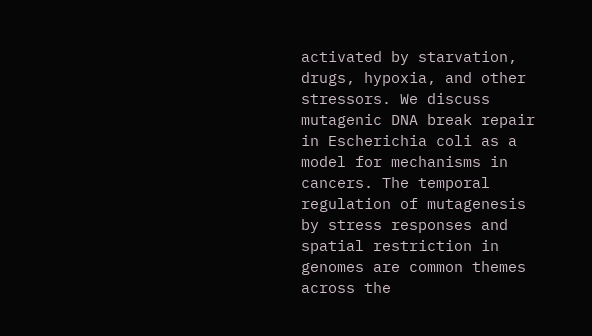activated by starvation, drugs, hypoxia, and other stressors. We discuss mutagenic DNA break repair in Escherichia coli as a model for mechanisms in cancers. The temporal regulation of mutagenesis by stress responses and spatial restriction in genomes are common themes across the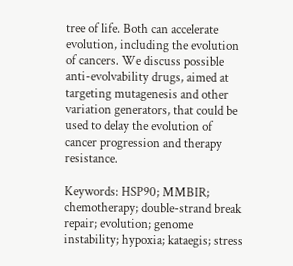tree of life. Both can accelerate evolution, including the evolution of cancers. We discuss possible anti-evolvability drugs, aimed at targeting mutagenesis and other variation generators, that could be used to delay the evolution of cancer progression and therapy resistance.

Keywords: HSP90; MMBIR; chemotherapy; double-strand break repair; evolution; genome instability; hypoxia; kataegis; stress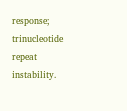response; trinucleotide repeat instability.